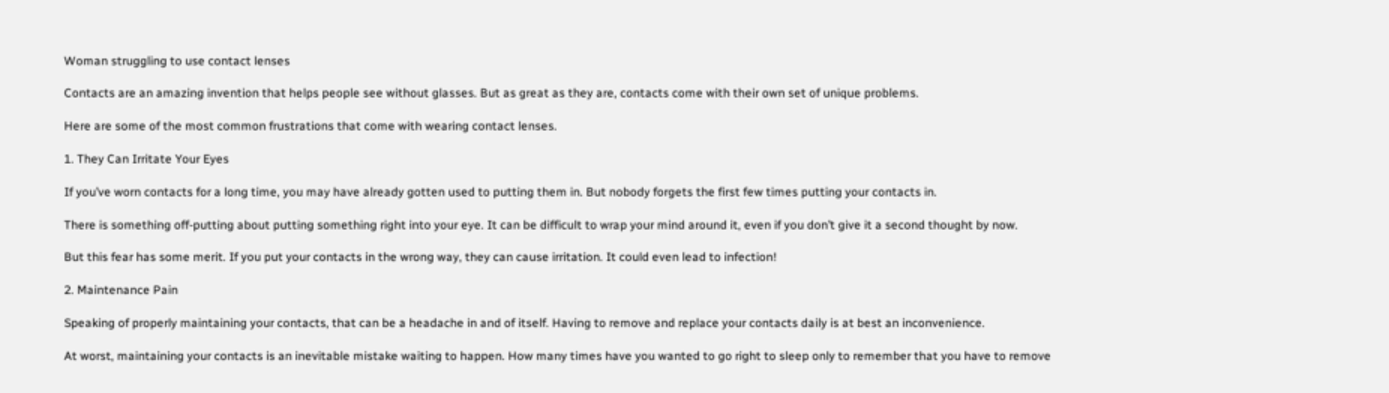Woman struggling to use contact lenses

Contacts are an amazing invention that helps people see without glasses. But as great as they are, contacts come with their own set of unique problems.

Here are some of the most common frustrations that come with wearing contact lenses.

1. They Can Irritate Your Eyes

If you’ve worn contacts for a long time, you may have already gotten used to putting them in. But nobody forgets the first few times putting your contacts in.

There is something off-putting about putting something right into your eye. It can be difficult to wrap your mind around it, even if you don’t give it a second thought by now.

But this fear has some merit. If you put your contacts in the wrong way, they can cause irritation. It could even lead to infection!

2. Maintenance Pain

Speaking of properly maintaining your contacts, that can be a headache in and of itself. Having to remove and replace your contacts daily is at best an inconvenience.

At worst, maintaining your contacts is an inevitable mistake waiting to happen. How many times have you wanted to go right to sleep only to remember that you have to remove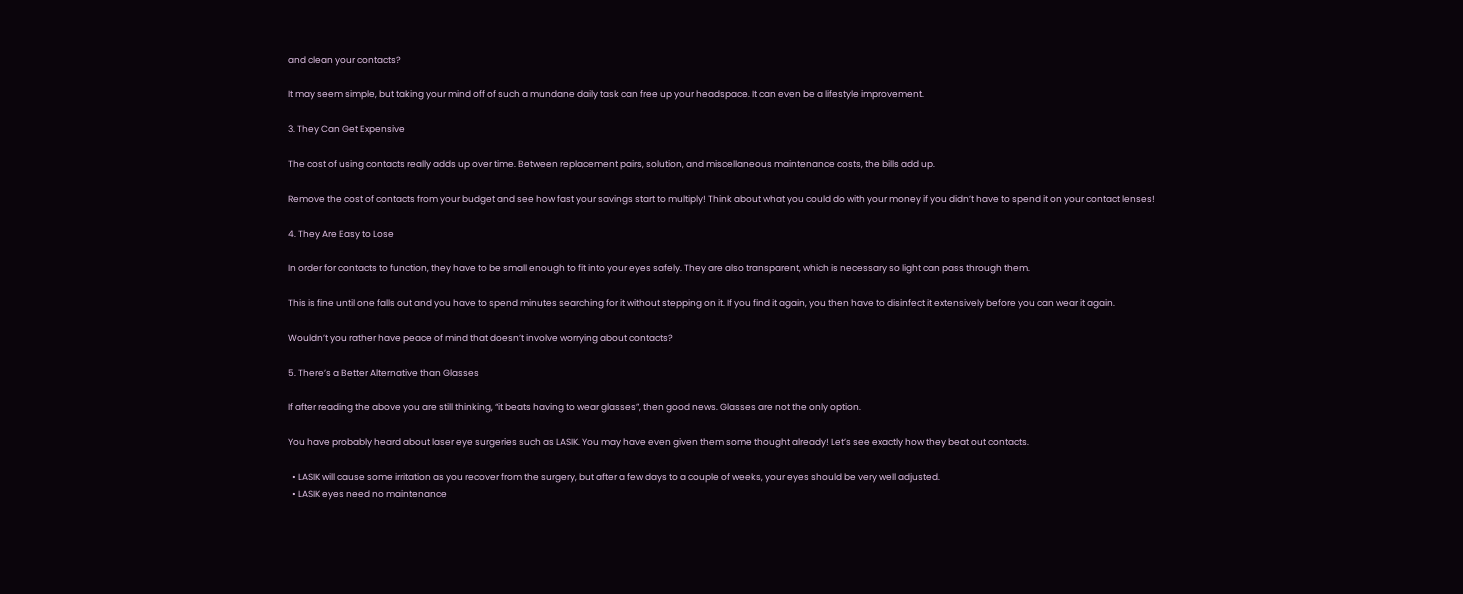and clean your contacts?

It may seem simple, but taking your mind off of such a mundane daily task can free up your headspace. It can even be a lifestyle improvement.

3. They Can Get Expensive

The cost of using contacts really adds up over time. Between replacement pairs, solution, and miscellaneous maintenance costs, the bills add up.

Remove the cost of contacts from your budget and see how fast your savings start to multiply! Think about what you could do with your money if you didn’t have to spend it on your contact lenses!

4. They Are Easy to Lose

In order for contacts to function, they have to be small enough to fit into your eyes safely. They are also transparent, which is necessary so light can pass through them.

This is fine until one falls out and you have to spend minutes searching for it without stepping on it. If you find it again, you then have to disinfect it extensively before you can wear it again.

Wouldn’t you rather have peace of mind that doesn’t involve worrying about contacts?

5. There’s a Better Alternative than Glasses

If after reading the above you are still thinking, “it beats having to wear glasses”, then good news. Glasses are not the only option.

You have probably heard about laser eye surgeries such as LASIK. You may have even given them some thought already! Let’s see exactly how they beat out contacts.

  • LASIK will cause some irritation as you recover from the surgery, but after a few days to a couple of weeks, your eyes should be very well adjusted.
  • LASIK eyes need no maintenance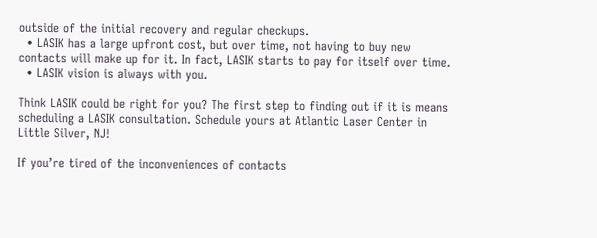outside of the initial recovery and regular checkups.
  • LASIK has a large upfront cost, but over time, not having to buy new contacts will make up for it. In fact, LASIK starts to pay for itself over time.
  • LASIK vision is always with you.

Think LASIK could be right for you? The first step to finding out if it is means scheduling a LASIK consultation. Schedule yours at Atlantic Laser Center in Little Silver, NJ!

If you’re tired of the inconveniences of contacts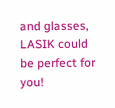and glasses, LASIK could be perfect for you!